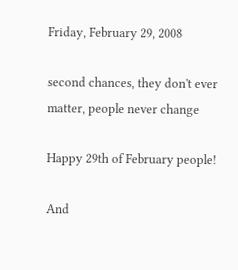Friday, February 29, 2008

second chances, they don't ever matter, people never change

Happy 29th of February people!

And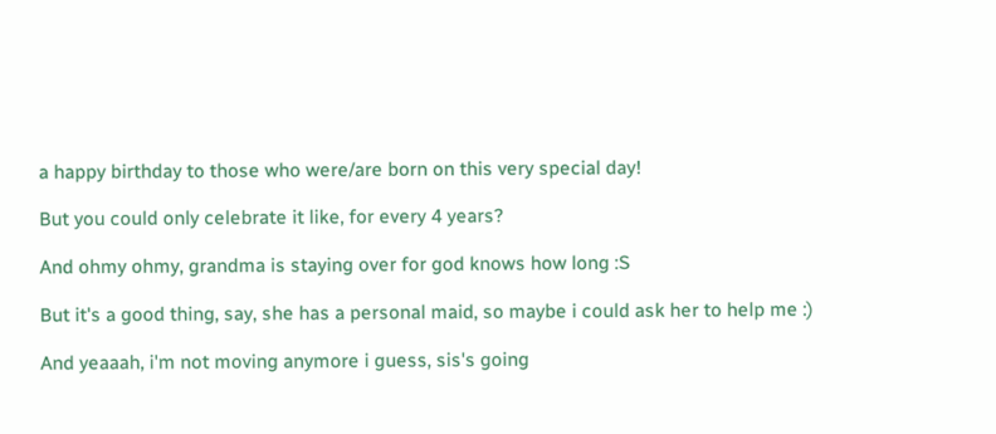a happy birthday to those who were/are born on this very special day!

But you could only celebrate it like, for every 4 years?

And ohmy ohmy, grandma is staying over for god knows how long :S

But it's a good thing, say, she has a personal maid, so maybe i could ask her to help me :)

And yeaaah, i'm not moving anymore i guess, sis's going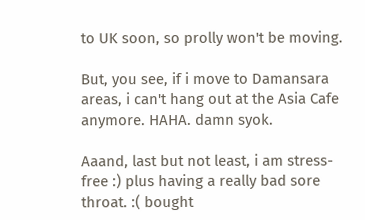to UK soon, so prolly won't be moving.

But, you see, if i move to Damansara areas, i can't hang out at the Asia Cafe anymore. HAHA. damn syok.

Aaand, last but not least, i am stress-free :) plus having a really bad sore throat. :( bought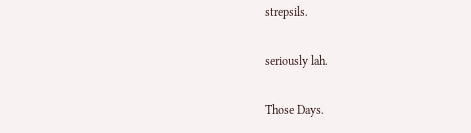strepsils.

seriously lah.

Those Days.